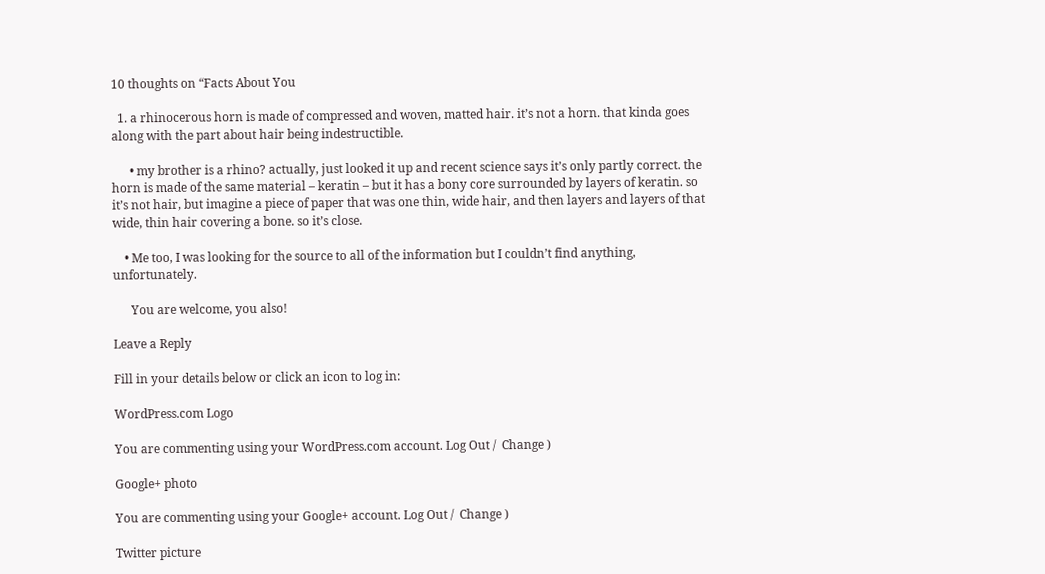10 thoughts on “Facts About You

  1. a rhinocerous horn is made of compressed and woven, matted hair. it’s not a horn. that kinda goes along with the part about hair being indestructible.

      • my brother is a rhino? actually, just looked it up and recent science says it’s only partly correct. the horn is made of the same material – keratin – but it has a bony core surrounded by layers of keratin. so it’s not hair, but imagine a piece of paper that was one thin, wide hair, and then layers and layers of that wide, thin hair covering a bone. so it’s close.

    • Me too, I was looking for the source to all of the information but I couldn’t find anything, unfortunately.

      You are welcome, you also!

Leave a Reply

Fill in your details below or click an icon to log in:

WordPress.com Logo

You are commenting using your WordPress.com account. Log Out /  Change )

Google+ photo

You are commenting using your Google+ account. Log Out /  Change )

Twitter picture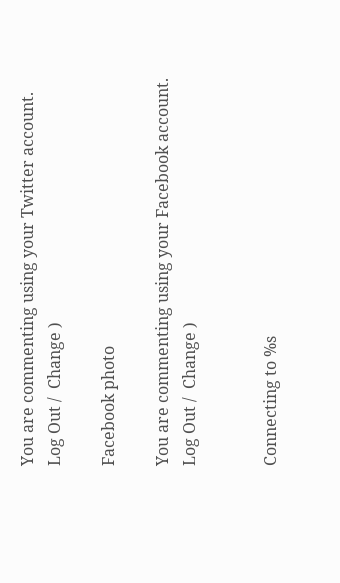You are commenting using your Twitter account. Log Out /  Change )

Facebook photo

You are commenting using your Facebook account. Log Out /  Change )


Connecting to %s